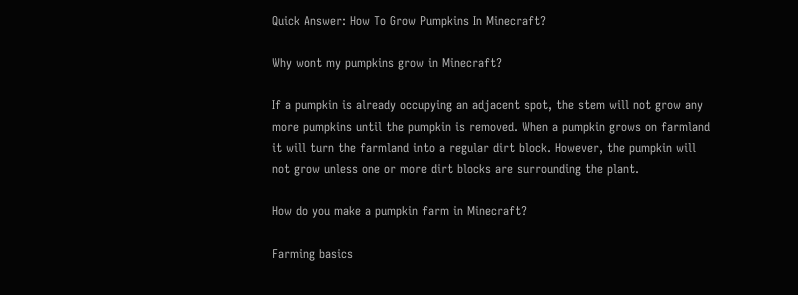Quick Answer: How To Grow Pumpkins In Minecraft?

Why wont my pumpkins grow in Minecraft?

If a pumpkin is already occupying an adjacent spot, the stem will not grow any more pumpkins until the pumpkin is removed. When a pumpkin grows on farmland it will turn the farmland into a regular dirt block. However, the pumpkin will not grow unless one or more dirt blocks are surrounding the plant.

How do you make a pumpkin farm in Minecraft?

Farming basics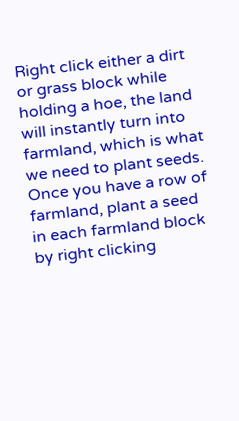Right click either a dirt or grass block while holding a hoe, the land will instantly turn into farmland, which is what we need to plant seeds. Once you have a row of farmland, plant a seed in each farmland block by right clicking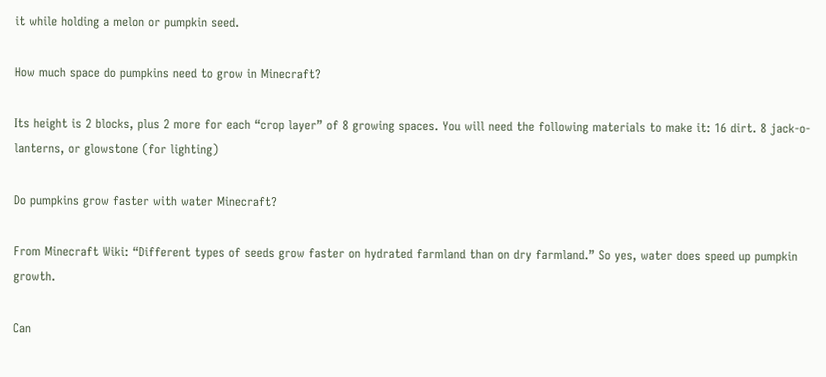it while holding a melon or pumpkin seed.

How much space do pumpkins need to grow in Minecraft?

Its height is 2 blocks, plus 2 more for each “crop layer” of 8 growing spaces. You will need the following materials to make it: 16 dirt. 8 jack-o-lanterns, or glowstone (for lighting)

Do pumpkins grow faster with water Minecraft?

From Minecraft Wiki: “Different types of seeds grow faster on hydrated farmland than on dry farmland.” So yes, water does speed up pumpkin growth.

Can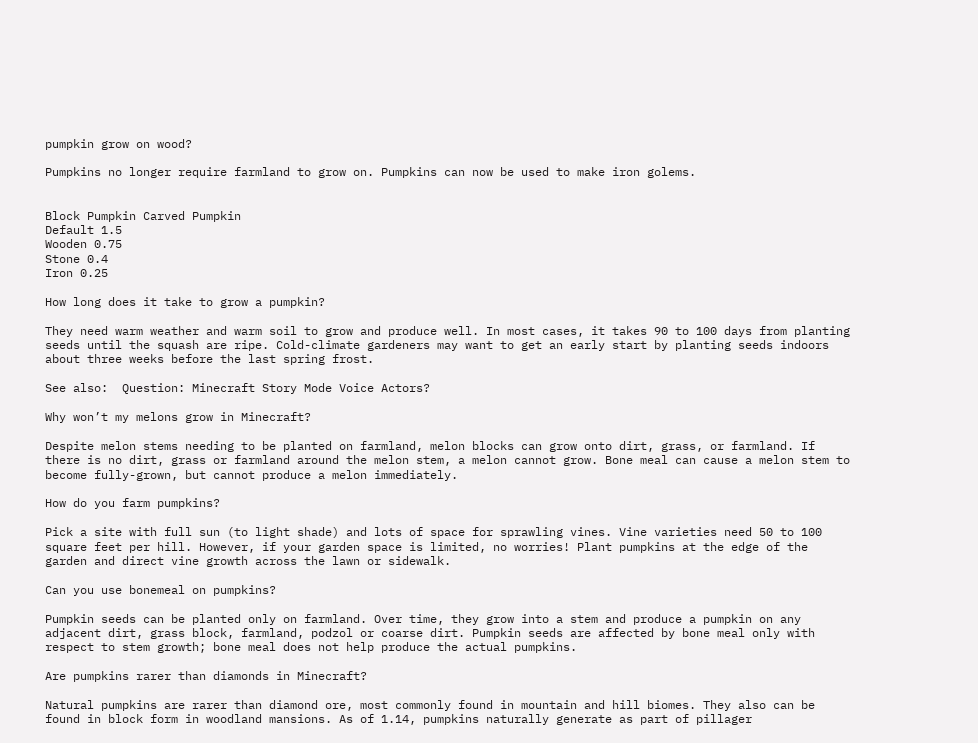pumpkin grow on wood?

Pumpkins no longer require farmland to grow on. Pumpkins can now be used to make iron golems.


Block Pumpkin Carved Pumpkin
Default 1.5
Wooden 0.75
Stone 0.4
Iron 0.25

How long does it take to grow a pumpkin?

They need warm weather and warm soil to grow and produce well. In most cases, it takes 90 to 100 days from planting seeds until the squash are ripe. Cold-climate gardeners may want to get an early start by planting seeds indoors about three weeks before the last spring frost.

See also:  Question: Minecraft Story Mode Voice Actors?

Why won’t my melons grow in Minecraft?

Despite melon stems needing to be planted on farmland, melon blocks can grow onto dirt, grass, or farmland. If there is no dirt, grass or farmland around the melon stem, a melon cannot grow. Bone meal can cause a melon stem to become fully-grown, but cannot produce a melon immediately.

How do you farm pumpkins?

Pick a site with full sun (to light shade) and lots of space for sprawling vines. Vine varieties need 50 to 100 square feet per hill. However, if your garden space is limited, no worries! Plant pumpkins at the edge of the garden and direct vine growth across the lawn or sidewalk.

Can you use bonemeal on pumpkins?

Pumpkin seeds can be planted only on farmland. Over time, they grow into a stem and produce a pumpkin on any adjacent dirt, grass block, farmland, podzol or coarse dirt. Pumpkin seeds are affected by bone meal only with respect to stem growth; bone meal does not help produce the actual pumpkins.

Are pumpkins rarer than diamonds in Minecraft?

Natural pumpkins are rarer than diamond ore, most commonly found in mountain and hill biomes. They also can be found in block form in woodland mansions. As of 1.14, pumpkins naturally generate as part of pillager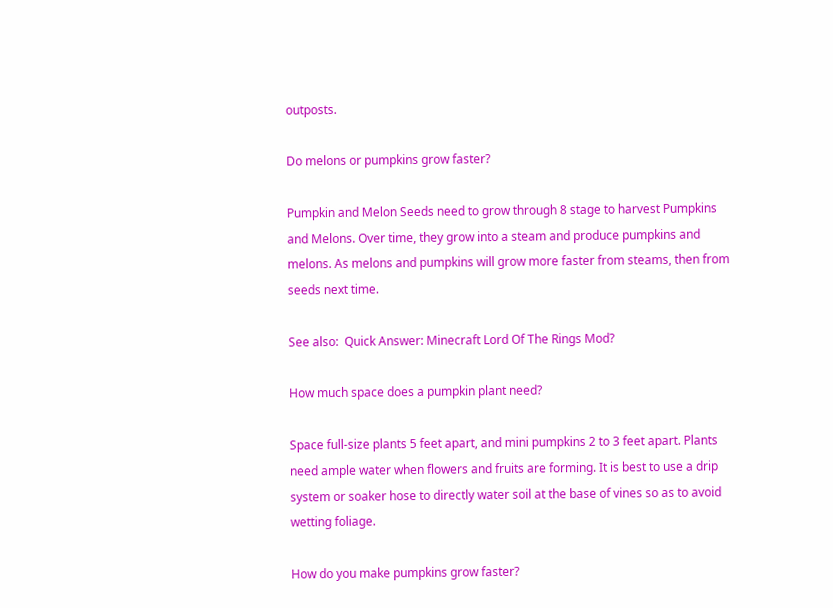outposts.

Do melons or pumpkins grow faster?

Pumpkin and Melon Seeds need to grow through 8 stage to harvest Pumpkins and Melons. Over time, they grow into a steam and produce pumpkins and melons. As melons and pumpkins will grow more faster from steams, then from seeds next time.

See also:  Quick Answer: Minecraft Lord Of The Rings Mod?

How much space does a pumpkin plant need?

Space full-size plants 5 feet apart, and mini pumpkins 2 to 3 feet apart. Plants need ample water when flowers and fruits are forming. It is best to use a drip system or soaker hose to directly water soil at the base of vines so as to avoid wetting foliage.

How do you make pumpkins grow faster?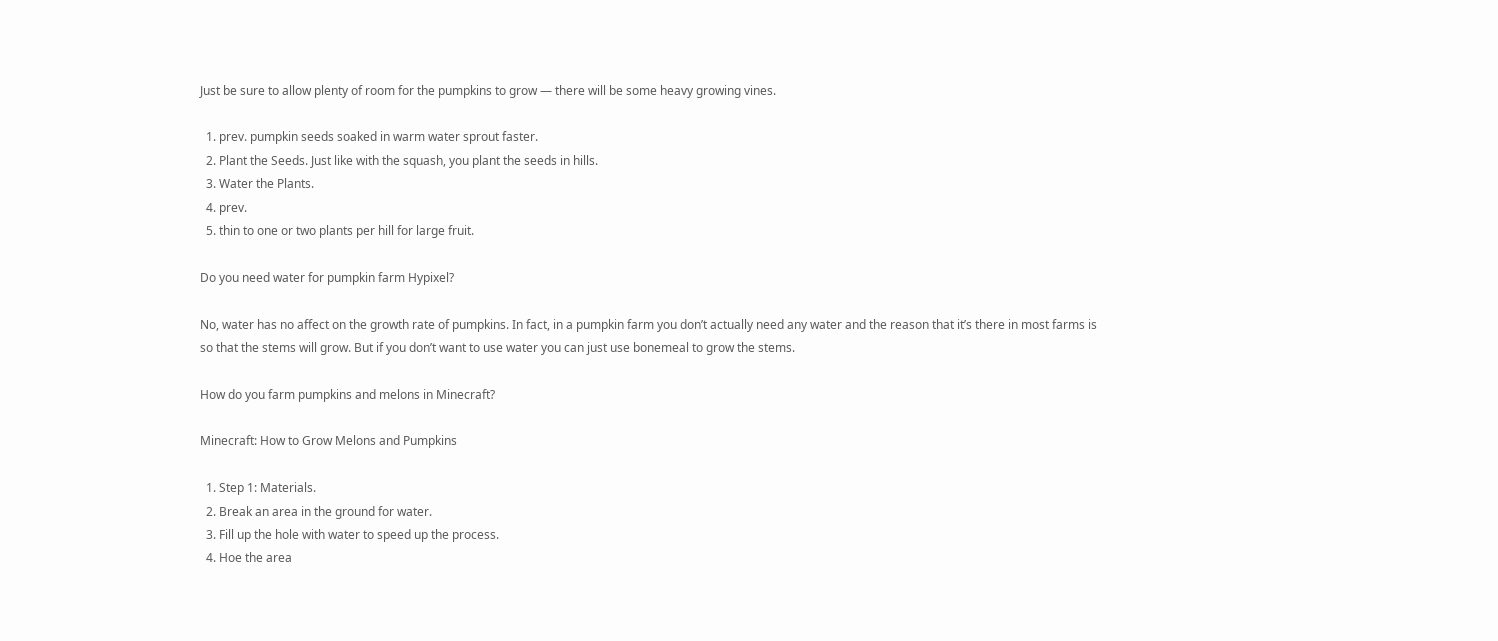Just be sure to allow plenty of room for the pumpkins to grow — there will be some heavy growing vines.

  1. prev. pumpkin seeds soaked in warm water sprout faster.
  2. Plant the Seeds. Just like with the squash, you plant the seeds in hills.
  3. Water the Plants.
  4. prev.
  5. thin to one or two plants per hill for large fruit.

Do you need water for pumpkin farm Hypixel?

No, water has no affect on the growth rate of pumpkins. In fact, in a pumpkin farm you don’t actually need any water and the reason that it’s there in most farms is so that the stems will grow. But if you don’t want to use water you can just use bonemeal to grow the stems.

How do you farm pumpkins and melons in Minecraft?

Minecraft: How to Grow Melons and Pumpkins

  1. Step 1: Materials.
  2. Break an area in the ground for water.
  3. Fill up the hole with water to speed up the process.
  4. Hoe the area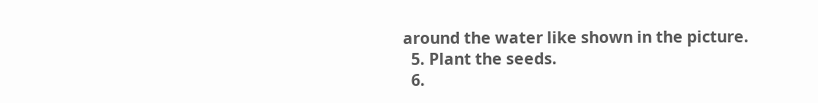around the water like shown in the picture.
  5. Plant the seeds.
  6.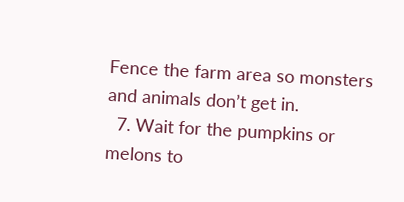Fence the farm area so monsters and animals don’t get in.
  7. Wait for the pumpkins or melons to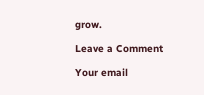grow.

Leave a Comment

Your email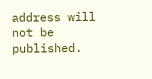address will not be published.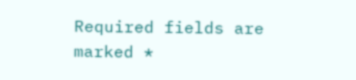Required fields are marked *